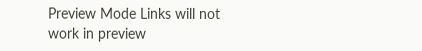Preview Mode Links will not work in preview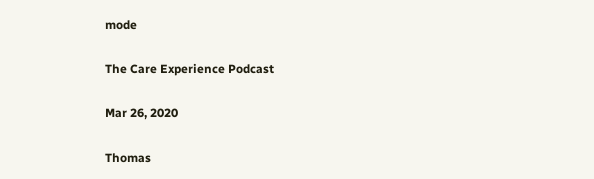mode

The Care Experience Podcast

Mar 26, 2020

Thomas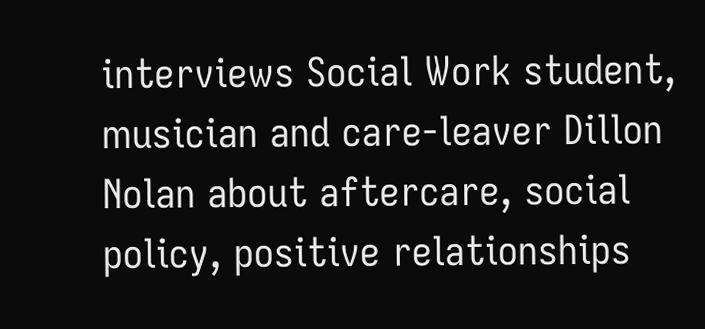interviews Social Work student, musician and care-leaver Dillon Nolan about aftercare, social policy, positive relationships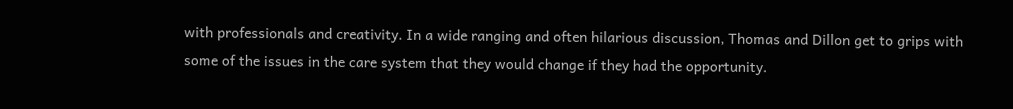with professionals and creativity. In a wide ranging and often hilarious discussion, Thomas and Dillon get to grips with some of the issues in the care system that they would change if they had the opportunity.